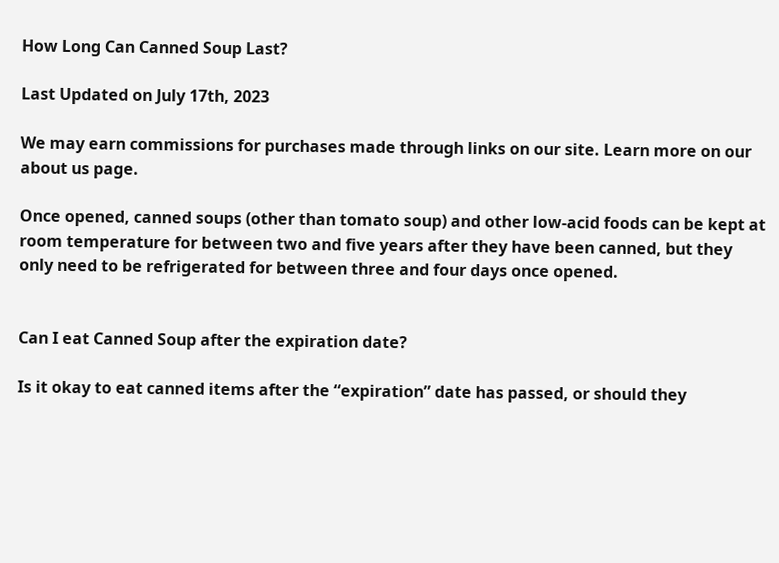How Long Can Canned Soup Last?

Last Updated on July 17th, 2023

We may earn commissions for purchases made through links on our site. Learn more on our about us page.

Once opened, canned soups (other than tomato soup) and other low-acid foods can be kept at room temperature for between two and five years after they have been canned, but they only need to be refrigerated for between three and four days once opened.


Can I eat Canned Soup after the expiration date?

Is it okay to eat canned items after the “expiration” date has passed, or should they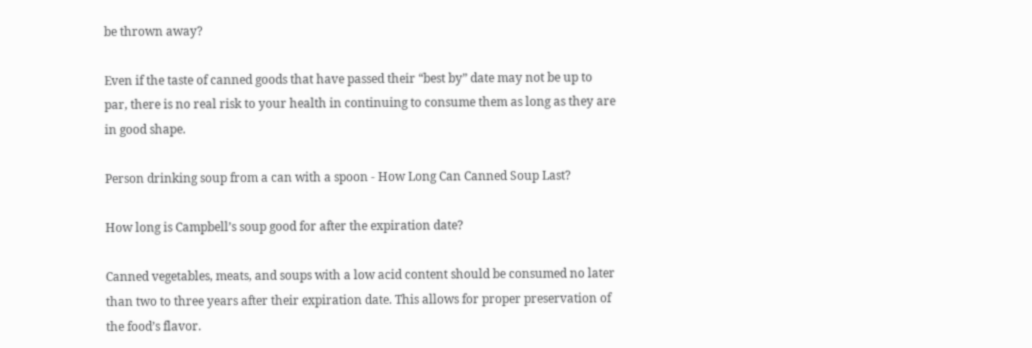be thrown away?

Even if the taste of canned goods that have passed their “best by” date may not be up to par, there is no real risk to your health in continuing to consume them as long as they are in good shape.

Person drinking soup from a can with a spoon - How Long Can Canned Soup Last?

How long is Campbell’s soup good for after the expiration date?

Canned vegetables, meats, and soups with a low acid content should be consumed no later than two to three years after their expiration date. This allows for proper preservation of the food’s flavor.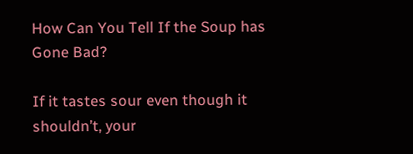How Can You Tell If the Soup has Gone Bad?

If it tastes sour even though it shouldn’t, your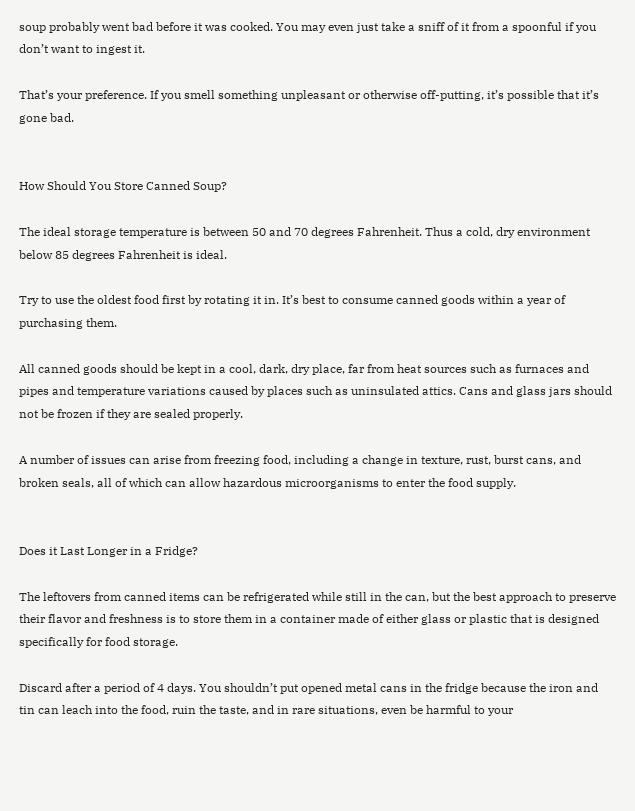soup probably went bad before it was cooked. You may even just take a sniff of it from a spoonful if you don’t want to ingest it.

That’s your preference. If you smell something unpleasant or otherwise off-putting, it’s possible that it’s gone bad.


How Should You Store Canned Soup?

The ideal storage temperature is between 50 and 70 degrees Fahrenheit. Thus a cold, dry environment below 85 degrees Fahrenheit is ideal.

Try to use the oldest food first by rotating it in. It’s best to consume canned goods within a year of purchasing them.

All canned goods should be kept in a cool, dark, dry place, far from heat sources such as furnaces and pipes and temperature variations caused by places such as uninsulated attics. Cans and glass jars should not be frozen if they are sealed properly.

A number of issues can arise from freezing food, including a change in texture, rust, burst cans, and broken seals, all of which can allow hazardous microorganisms to enter the food supply.


Does it Last Longer in a Fridge?

The leftovers from canned items can be refrigerated while still in the can, but the best approach to preserve their flavor and freshness is to store them in a container made of either glass or plastic that is designed specifically for food storage.

Discard after a period of 4 days. You shouldn’t put opened metal cans in the fridge because the iron and tin can leach into the food, ruin the taste, and in rare situations, even be harmful to your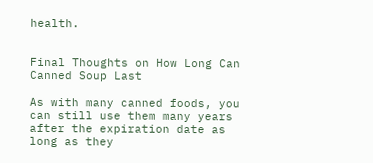health.


Final Thoughts on How Long Can Canned Soup Last

As with many canned foods, you can still use them many years after the expiration date as long as they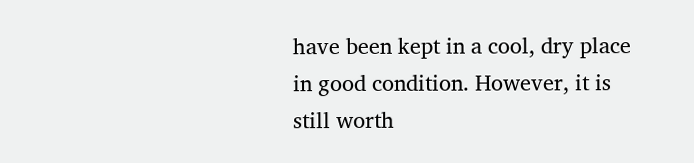have been kept in a cool, dry place in good condition. However, it is still worth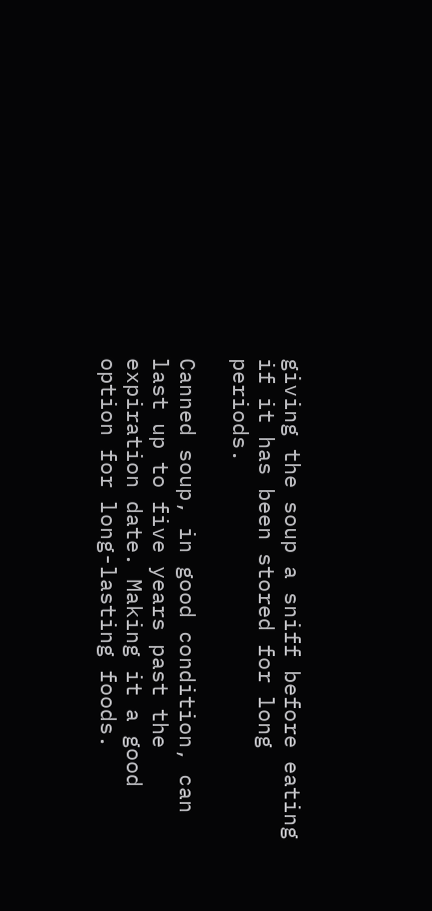giving the soup a sniff before eating if it has been stored for long periods.

Canned soup, in good condition, can last up to five years past the expiration date. Making it a good option for long-lasting foods.